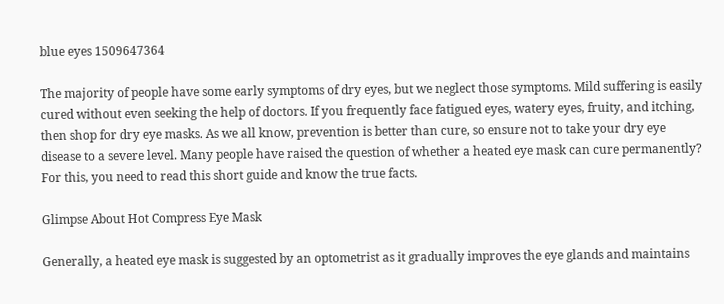blue eyes 1509647364

The majority of people have some early symptoms of dry eyes, but we neglect those symptoms. Mild suffering is easily cured without even seeking the help of doctors. If you frequently face fatigued eyes, watery eyes, fruity, and itching, then shop for dry eye masks. As we all know, prevention is better than cure, so ensure not to take your dry eye disease to a severe level. Many people have raised the question of whether a heated eye mask can cure permanently? For this, you need to read this short guide and know the true facts.

Glimpse About Hot Compress Eye Mask

Generally, a heated eye mask is suggested by an optometrist as it gradually improves the eye glands and maintains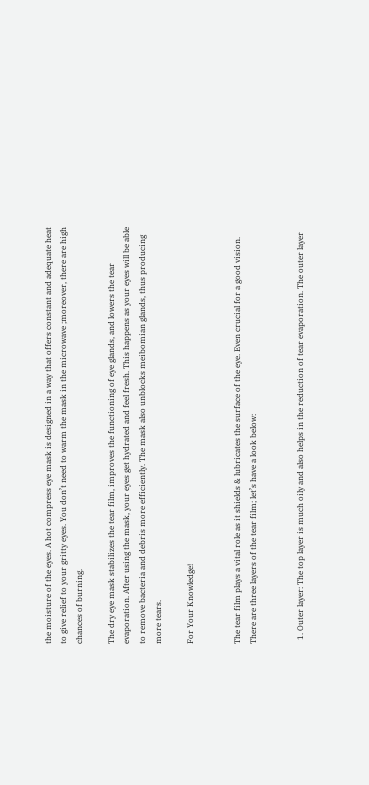the moisture of the eyes. A hot compress eye mask is designed in a way that offers constant and adequate heat to give relief to your gritty eyes. You don’t need to warm the mask in the microwave ;moreover, there are high chances of burning.

The dry eye mask stabilizes the tear film, improves the functioning of eye glands, and lowers the tear evaporation. After using the mask, your eyes get hydrated and feel fresh. This happens as your eyes will be able to remove bacteria and debris more efficiently. The mask also unblocks meibomian glands, thus producing more tears.

For Your Knowledge!


The tear film plays a vital role as it shields & lubricates the surface of the eye. Even crucial for a good vision. There are three layers of the tear film; let’s have a look below:


  1. Outer layer: The top layer is much oily and also helps in the reduction of tear evaporation. The outer layer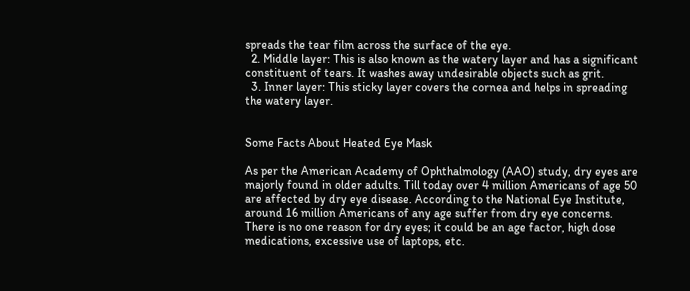spreads the tear film across the surface of the eye.
  2. Middle layer: This is also known as the watery layer and has a significant constituent of tears. It washes away undesirable objects such as grit.
  3. Inner layer: This sticky layer covers the cornea and helps in spreading the watery layer.


Some Facts About Heated Eye Mask

As per the American Academy of Ophthalmology (AAO) study, dry eyes are majorly found in older adults. Till today over 4 million Americans of age 50 are affected by dry eye disease. According to the National Eye Institute, around 16 million Americans of any age suffer from dry eye concerns. There is no one reason for dry eyes; it could be an age factor, high dose medications, excessive use of laptops, etc.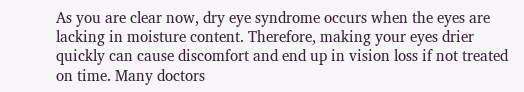As you are clear now, dry eye syndrome occurs when the eyes are lacking in moisture content. Therefore, making your eyes drier quickly can cause discomfort and end up in vision loss if not treated on time. Many doctors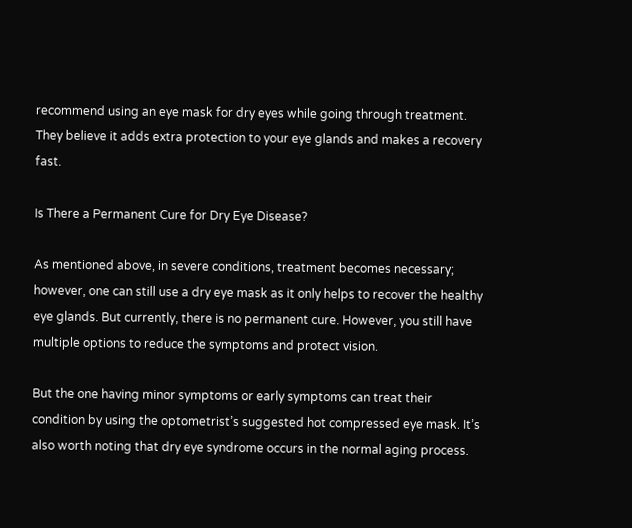recommend using an eye mask for dry eyes while going through treatment. They believe it adds extra protection to your eye glands and makes a recovery fast.

Is There a Permanent Cure for Dry Eye Disease?

As mentioned above, in severe conditions, treatment becomes necessary; however, one can still use a dry eye mask as it only helps to recover the healthy eye glands. But currently, there is no permanent cure. However, you still have multiple options to reduce the symptoms and protect vision.

But the one having minor symptoms or early symptoms can treat their condition by using the optometrist’s suggested hot compressed eye mask. It’s also worth noting that dry eye syndrome occurs in the normal aging process.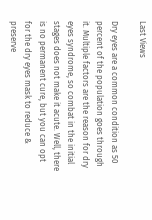Last Views

Dry eyes are a common condition as 50 percent of the population goes through it. Multiple factors are the reason for dry eyes syndrome, so combat in the initial stages does not make it acute. Well, there is no permanent cure, but you can opt for the dry eyes mask to reduce & preserve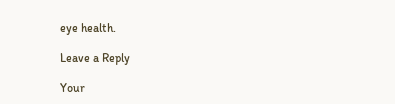eye health.

Leave a Reply

Your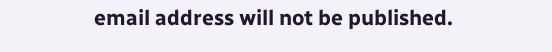email address will not be published.